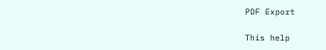PDF Export

This help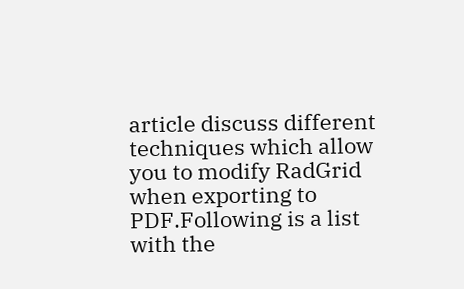article discuss different techniques which allow you to modify RadGrid when exporting to PDF.Following is a list with the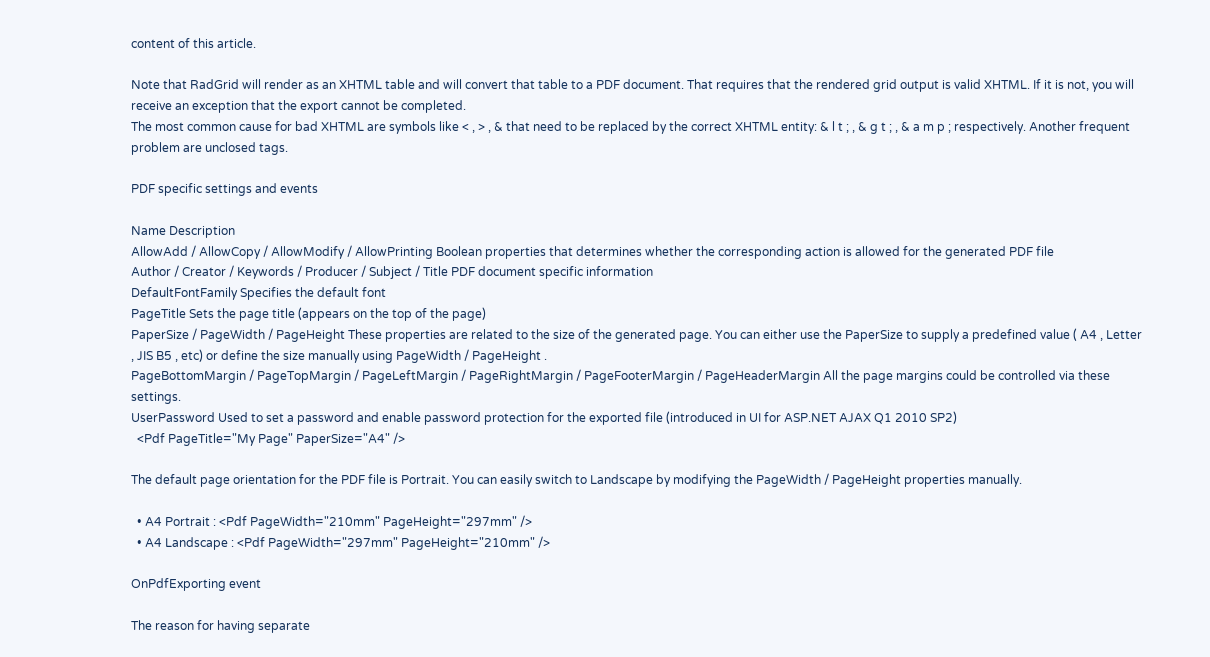content of this article.

Note that RadGrid will render as an XHTML table and will convert that table to a PDF document. That requires that the rendered grid output is valid XHTML. If it is not, you will receive an exception that the export cannot be completed.
The most common cause for bad XHTML are symbols like < , > , & that need to be replaced by the correct XHTML entity: & l t ; , & g t ; , & a m p ; respectively. Another frequent problem are unclosed tags.

PDF specific settings and events

Name Description
AllowAdd / AllowCopy / AllowModify / AllowPrinting Boolean properties that determines whether the corresponding action is allowed for the generated PDF file
Author / Creator / Keywords / Producer / Subject / Title PDF document specific information
DefaultFontFamily Specifies the default font
PageTitle Sets the page title (appears on the top of the page)
PaperSize / PageWidth / PageHeight These properties are related to the size of the generated page. You can either use the PaperSize to supply a predefined value ( A4 , Letter , JIS B5 , etc) or define the size manually using PageWidth / PageHeight .
PageBottomMargin / PageTopMargin / PageLeftMargin / PageRightMargin / PageFooterMargin / PageHeaderMargin All the page margins could be controlled via these settings.
UserPassword Used to set a password and enable password protection for the exported file (introduced in UI for ASP.NET AJAX Q1 2010 SP2)
  <Pdf PageTitle="My Page" PaperSize="A4" />

The default page orientation for the PDF file is Portrait. You can easily switch to Landscape by modifying the PageWidth / PageHeight properties manually.

  • A4 Portrait : <Pdf PageWidth="210mm" PageHeight="297mm" />
  • A4 Landscape : <Pdf PageWidth="297mm" PageHeight="210mm" />

OnPdfExporting event

The reason for having separate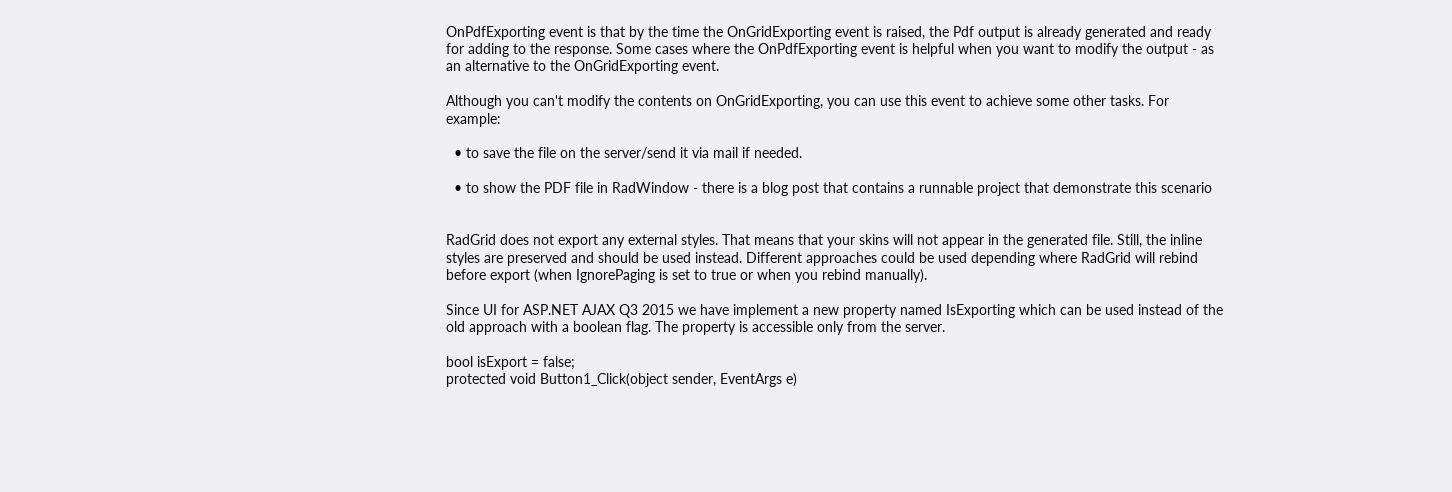OnPdfExporting event is that by the time the OnGridExporting event is raised, the Pdf output is already generated and ready for adding to the response. Some cases where the OnPdfExporting event is helpful when you want to modify the output - as an alternative to the OnGridExporting event.

Although you can't modify the contents on OnGridExporting, you can use this event to achieve some other tasks. For example:

  • to save the file on the server/send it via mail if needed.

  • to show the PDF file in RadWindow - there is a blog post that contains a runnable project that demonstrate this scenario


RadGrid does not export any external styles. That means that your skins will not appear in the generated file. Still, the inline styles are preserved and should be used instead. Different approaches could be used depending where RadGrid will rebind before export (when IgnorePaging is set to true or when you rebind manually).

Since UI for ASP.NET AJAX Q3 2015 we have implement a new property named IsExporting which can be used instead of the old approach with a boolean flag. The property is accessible only from the server.

bool isExport = false;
protected void Button1_Click(object sender, EventArgs e)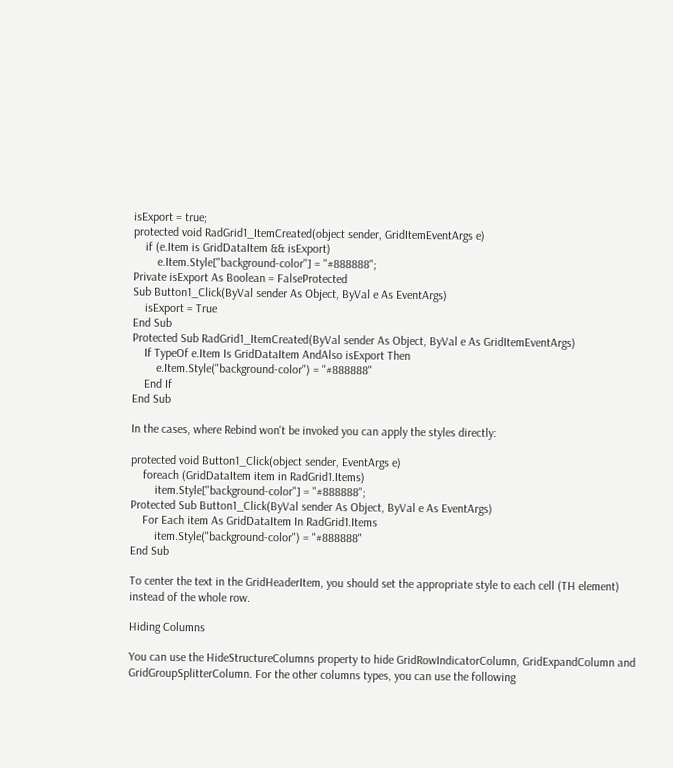isExport = true;
protected void RadGrid1_ItemCreated(object sender, GridItemEventArgs e)
    if (e.Item is GridDataItem && isExport)
        e.Item.Style["background-color"] = "#888888";
Private isExport As Boolean = FalseProtected
Sub Button1_Click(ByVal sender As Object, ByVal e As EventArgs)
    isExport = True
End Sub
Protected Sub RadGrid1_ItemCreated(ByVal sender As Object, ByVal e As GridItemEventArgs)
    If TypeOf e.Item Is GridDataItem AndAlso isExport Then
        e.Item.Style("background-color") = "#888888"
    End If
End Sub

In the cases, where Rebind won't be invoked you can apply the styles directly:

protected void Button1_Click(object sender, EventArgs e)
    foreach (GridDataItem item in RadGrid1.Items)
        item.Style["background-color"] = "#888888";
Protected Sub Button1_Click(ByVal sender As Object, ByVal e As EventArgs)
    For Each item As GridDataItem In RadGrid1.Items
        item.Style("background-color") = "#888888"
End Sub

To center the text in the GridHeaderItem, you should set the appropriate style to each cell (TH element) instead of the whole row.

Hiding Columns

You can use the HideStructureColumns property to hide GridRowIndicatorColumn, GridExpandColumn and GridGroupSplitterColumn. For the other columns types, you can use the following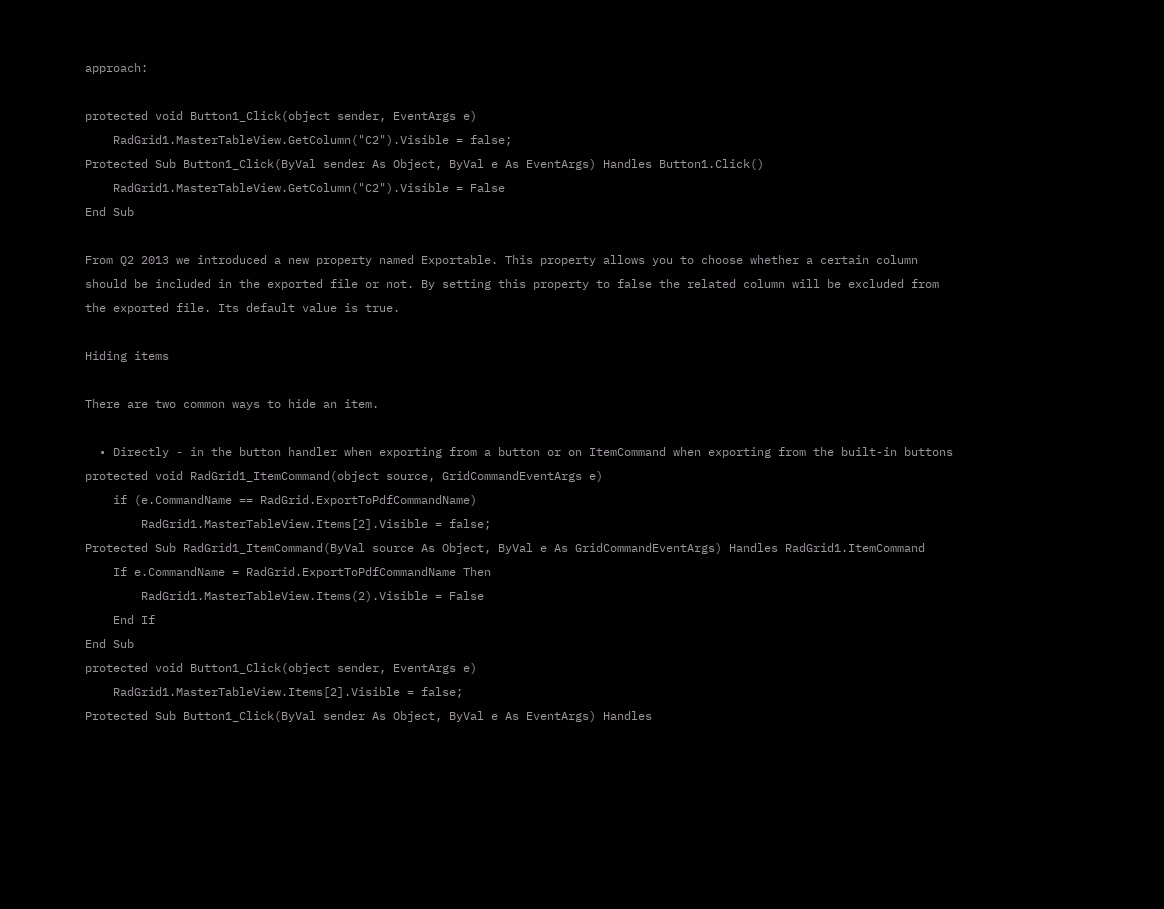approach:

protected void Button1_Click(object sender, EventArgs e)
    RadGrid1.MasterTableView.GetColumn("C2").Visible = false;
Protected Sub Button1_Click(ByVal sender As Object, ByVal e As EventArgs) Handles Button1.Click()
    RadGrid1.MasterTableView.GetColumn("C2").Visible = False
End Sub

From Q2 2013 we introduced a new property named Exportable. This property allows you to choose whether a certain column should be included in the exported file or not. By setting this property to false the related column will be excluded from the exported file. Its default value is true.

Hiding items

There are two common ways to hide an item.

  • Directly - in the button handler when exporting from a button or on ItemCommand when exporting from the built-in buttons
protected void RadGrid1_ItemCommand(object source, GridCommandEventArgs e)
    if (e.CommandName == RadGrid.ExportToPdfCommandName)
        RadGrid1.MasterTableView.Items[2].Visible = false;
Protected Sub RadGrid1_ItemCommand(ByVal source As Object, ByVal e As GridCommandEventArgs) Handles RadGrid1.ItemCommand
    If e.CommandName = RadGrid.ExportToPdfCommandName Then
        RadGrid1.MasterTableView.Items(2).Visible = False
    End If
End Sub
protected void Button1_Click(object sender, EventArgs e)
    RadGrid1.MasterTableView.Items[2].Visible = false;
Protected Sub Button1_Click(ByVal sender As Object, ByVal e As EventArgs) Handles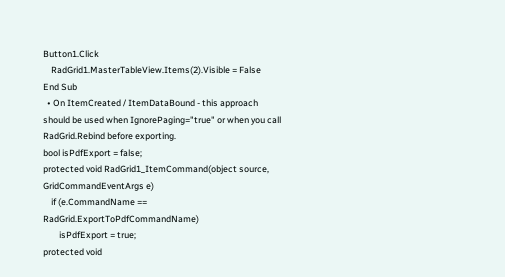Button1.Click
    RadGrid1.MasterTableView.Items(2).Visible = False
End Sub
  • On ItemCreated / ItemDataBound - this approach should be used when IgnorePaging="true" or when you call RadGrid.Rebind before exporting.
bool isPdfExport = false;
protected void RadGrid1_ItemCommand(object source, GridCommandEventArgs e)
    if (e.CommandName == RadGrid.ExportToPdfCommandName)
        isPdfExport = true;
protected void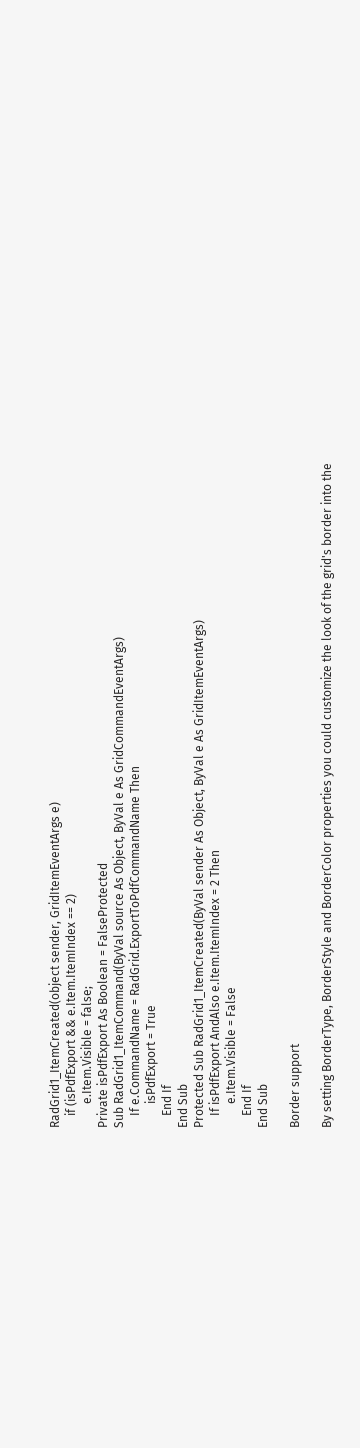RadGrid1_ItemCreated(object sender, GridItemEventArgs e)
    if (isPdfExport && e.Item.ItemIndex == 2)
        e.Item.Visible = false;
Private isPdfExport As Boolean = FalseProtected
Sub RadGrid1_ItemCommand(ByVal source As Object, ByVal e As GridCommandEventArgs)
    If e.CommandName = RadGrid.ExportToPdfCommandName Then
        isPdfExport = True
    End If
End Sub
Protected Sub RadGrid1_ItemCreated(ByVal sender As Object, ByVal e As GridItemEventArgs)
    If isPdfExport AndAlso e.Item.ItemIndex = 2 Then
        e.Item.Visible = False
    End If
End Sub

Border support

By setting BorderType, BorderStyle and BorderColor properties you could customize the look of the grid's border into the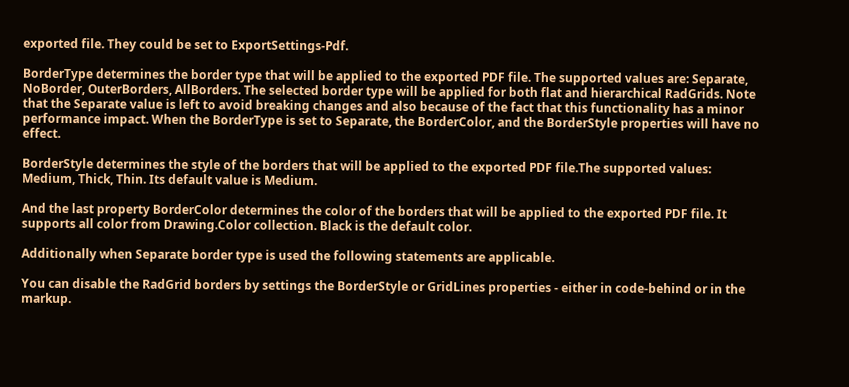exported file. They could be set to ExportSettings-Pdf.

BorderType determines the border type that will be applied to the exported PDF file. The supported values are: Separate, NoBorder, OuterBorders, AllBorders. The selected border type will be applied for both flat and hierarchical RadGrids. Note that the Separate value is left to avoid breaking changes and also because of the fact that this functionality has a minor performance impact. When the BorderType is set to Separate, the BorderColor, and the BorderStyle properties will have no effect.

BorderStyle determines the style of the borders that will be applied to the exported PDF file.The supported values: Medium, Thick, Thin. Its default value is Medium.

And the last property BorderColor determines the color of the borders that will be applied to the exported PDF file. It supports all color from Drawing.Color collection. Black is the default color.

Additionally when Separate border type is used the following statements are applicable.

You can disable the RadGrid borders by settings the BorderStyle or GridLines properties - either in code-behind or in the markup.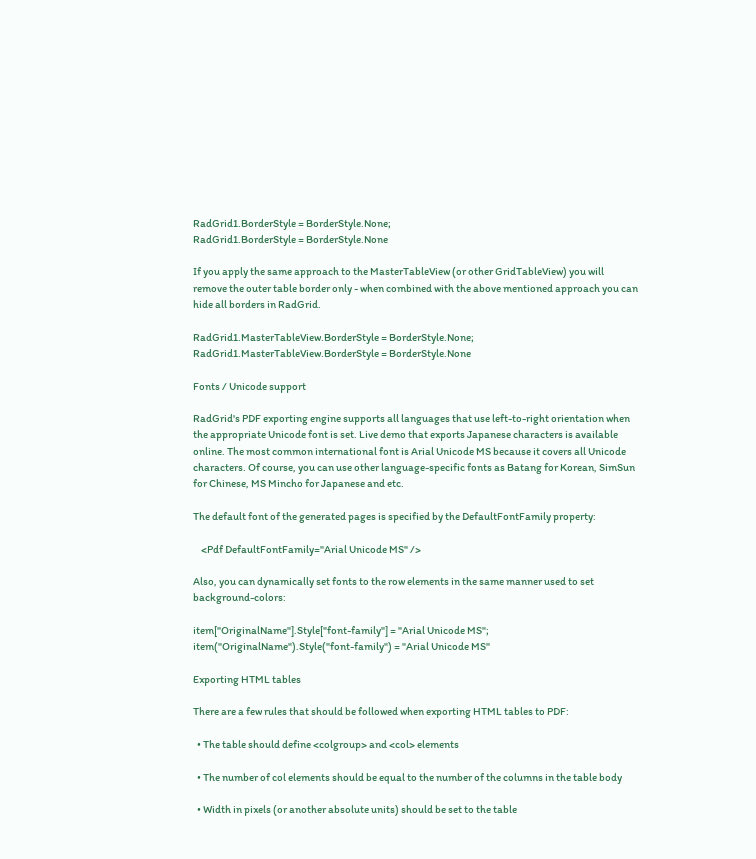RadGrid1.BorderStyle = BorderStyle.None;
RadGrid1.BorderStyle = BorderStyle.None

If you apply the same approach to the MasterTableView (or other GridTableView) you will remove the outer table border only - when combined with the above mentioned approach you can hide all borders in RadGrid.

RadGrid1.MasterTableView.BorderStyle = BorderStyle.None;
RadGrid1.MasterTableView.BorderStyle = BorderStyle.None

Fonts / Unicode support

RadGrid's PDF exporting engine supports all languages that use left-to-right orientation when the appropriate Unicode font is set. Live demo that exports Japanese characters is available online. The most common international font is Arial Unicode MS because it covers all Unicode characters. Of course, you can use other language-specific fonts as Batang for Korean, SimSun for Chinese, MS Mincho for Japanese and etc.

The default font of the generated pages is specified by the DefaultFontFamily property:

    <Pdf DefaultFontFamily="Arial Unicode MS" />

Also, you can dynamically set fonts to the row elements in the same manner used to set background-colors:

item["OriginalName"].Style["font-family"] = "Arial Unicode MS";
item("OriginalName").Style("font-family") = "Arial Unicode MS"

Exporting HTML tables

There are a few rules that should be followed when exporting HTML tables to PDF:

  • The table should define <colgroup> and <col> elements

  • The number of col elements should be equal to the number of the columns in the table body

  • Width in pixels (or another absolute units) should be set to the table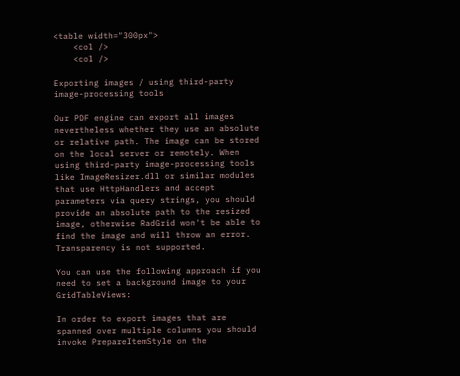<table width="300px">
    <col />
    <col />

Exporting images / using third-party image-processing tools

Our PDF engine can export all images nevertheless whether they use an absolute or relative path. The image can be stored on the local server or remotely. When using third-party image-processing tools like ImageResizer.dll or similar modules that use HttpHandlers and accept parameters via query strings, you should provide an absolute path to the resized image, otherwise RadGrid won't be able to find the image and will throw an error. Transparency is not supported.

You can use the following approach if you need to set a background image to your GridTableViews:

In order to export images that are spanned over multiple columns you should invoke PrepareItemStyle on the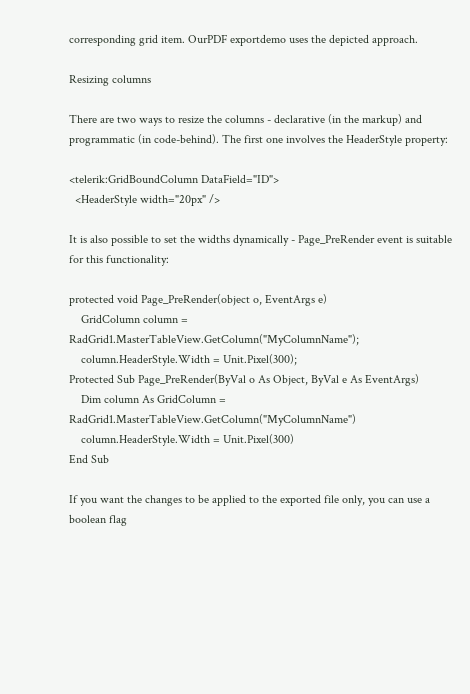corresponding grid item. OurPDF exportdemo uses the depicted approach.

Resizing columns

There are two ways to resize the columns - declarative (in the markup) and programmatic (in code-behind). The first one involves the HeaderStyle property:

<telerik:GridBoundColumn DataField="ID">
  <HeaderStyle width="20px" />

It is also possible to set the widths dynamically - Page_PreRender event is suitable for this functionality:

protected void Page_PreRender(object o, EventArgs e)
    GridColumn column = RadGrid1.MasterTableView.GetColumn("MyColumnName");
    column.HeaderStyle.Width = Unit.Pixel(300);
Protected Sub Page_PreRender(ByVal o As Object, ByVal e As EventArgs)
    Dim column As GridColumn = RadGrid1.MasterTableView.GetColumn("MyColumnName")
    column.HeaderStyle.Width = Unit.Pixel(300)
End Sub

If you want the changes to be applied to the exported file only, you can use a boolean flag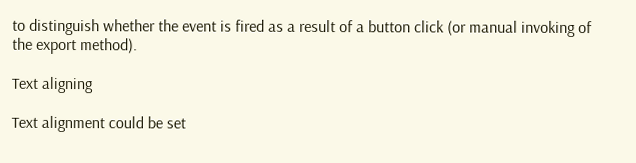to distinguish whether the event is fired as a result of a button click (or manual invoking of the export method).

Text aligning

Text alignment could be set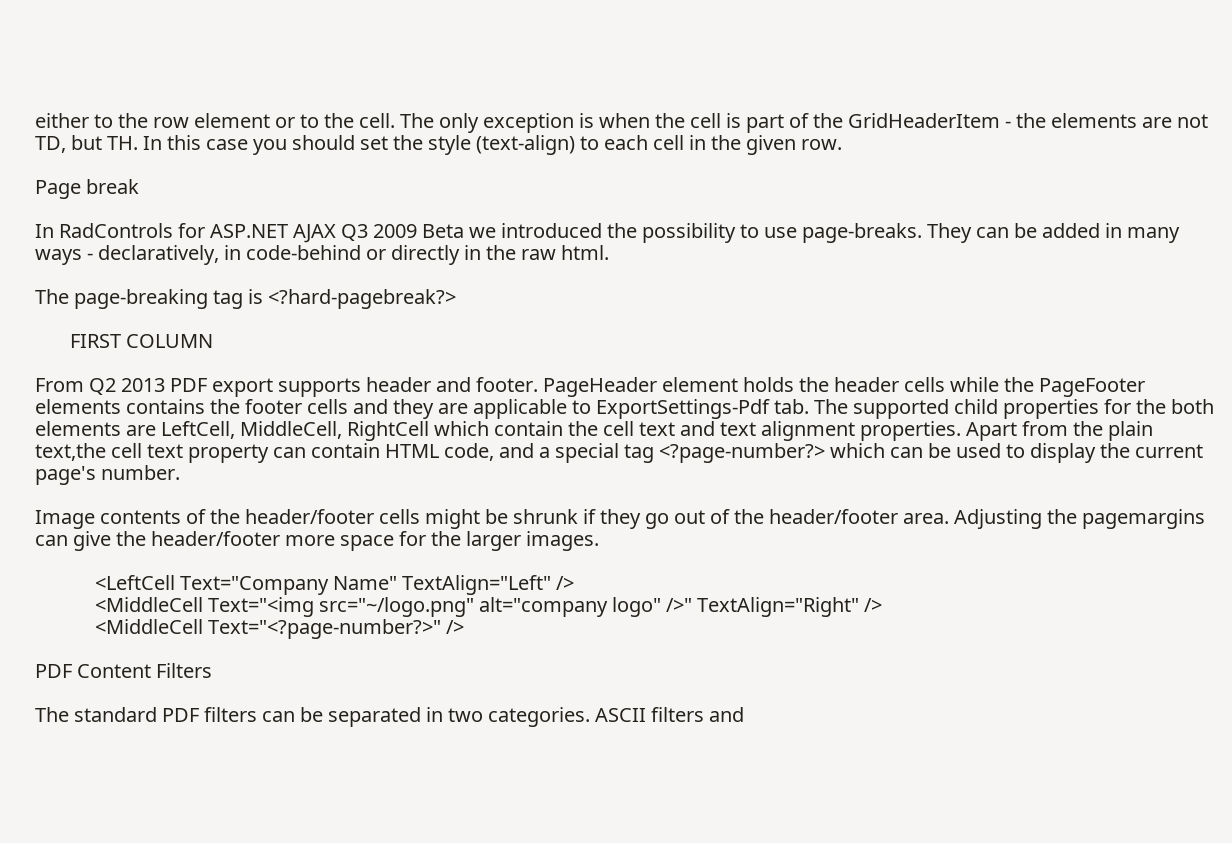either to the row element or to the cell. The only exception is when the cell is part of the GridHeaderItem - the elements are not TD, but TH. In this case you should set the style (text-align) to each cell in the given row.

Page break

In RadControls for ASP.NET AJAX Q3 2009 Beta we introduced the possibility to use page-breaks. They can be added in many ways - declaratively, in code-behind or directly in the raw html.

The page-breaking tag is <?hard-pagebreak?>

       FIRST COLUMN

From Q2 2013 PDF export supports header and footer. PageHeader element holds the header cells while the PageFooter elements contains the footer cells and they are applicable to ExportSettings-Pdf tab. The supported child properties for the both elements are LeftCell, MiddleCell, RightCell which contain the cell text and text alignment properties. Apart from the plain text,the cell text property can contain HTML code, and a special tag <?page-number?> which can be used to display the current page's number.

Image contents of the header/footer cells might be shrunk if they go out of the header/footer area. Adjusting the pagemargins can give the header/footer more space for the larger images.

            <LeftCell Text="Company Name" TextAlign="Left" />
            <MiddleCell Text="<img src="~/logo.png" alt="company logo" />" TextAlign="Right" />
            <MiddleCell Text="<?page-number?>" />

PDF Content Filters

The standard PDF filters can be separated in two categories. ASCII filters and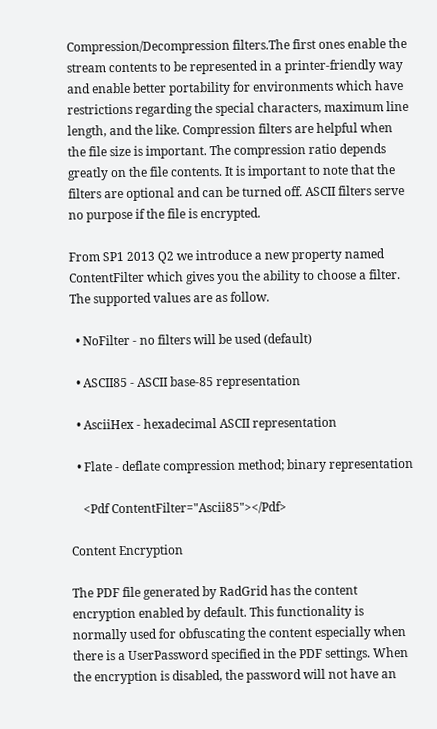Compression/Decompression filters.The first ones enable the stream contents to be represented in a printer-friendly way and enable better portability for environments which have restrictions regarding the special characters, maximum line length, and the like. Compression filters are helpful when the file size is important. The compression ratio depends greatly on the file contents. It is important to note that the filters are optional and can be turned off. ASCII filters serve no purpose if the file is encrypted.

From SP1 2013 Q2 we introduce a new property named ContentFilter which gives you the ability to choose a filter. The supported values are as follow.

  • NoFilter - no filters will be used (default)

  • ASCII85 - ASCII base-85 representation

  • AsciiHex - hexadecimal ASCII representation

  • Flate - deflate compression method; binary representation

    <Pdf ContentFilter="Ascii85"></Pdf>

Content Encryption

The PDF file generated by RadGrid has the content encryption enabled by default. This functionality is normally used for obfuscating the content especially when there is a UserPassword specified in the PDF settings. When the encryption is disabled, the password will not have an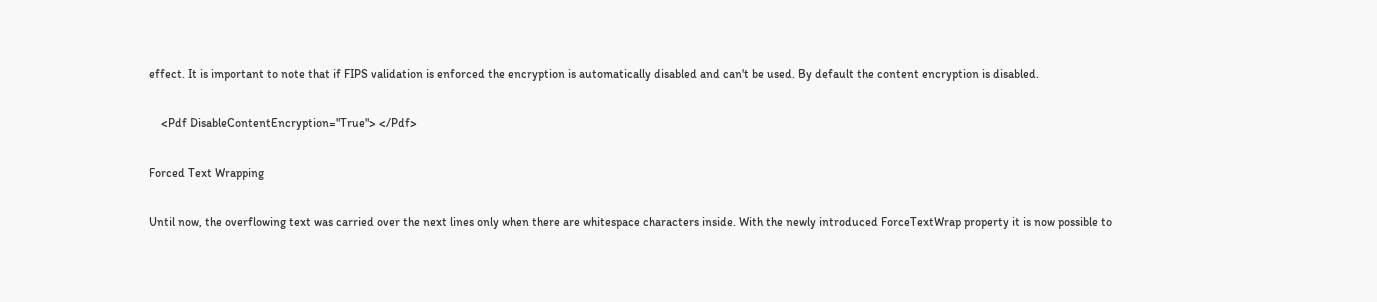effect. It is important to note that if FIPS validation is enforced the encryption is automatically disabled and can't be used. By default the content encryption is disabled.

    <Pdf DisableContentEncryption="True"> </Pdf>

Forced Text Wrapping

Until now, the overflowing text was carried over the next lines only when there are whitespace characters inside. With the newly introduced ForceTextWrap property it is now possible to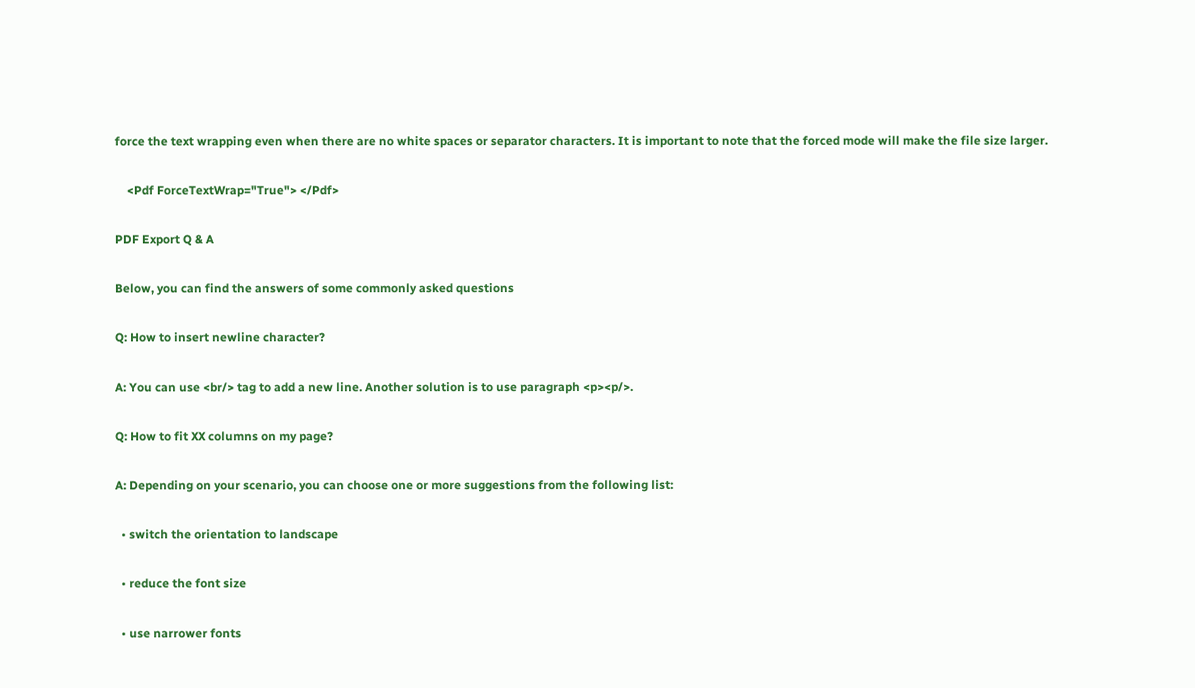force the text wrapping even when there are no white spaces or separator characters. It is important to note that the forced mode will make the file size larger.

    <Pdf ForceTextWrap="True"> </Pdf>

PDF Export Q & A

Below, you can find the answers of some commonly asked questions

Q: How to insert newline character?

A: You can use <br/> tag to add a new line. Another solution is to use paragraph <p><p/>.

Q: How to fit XX columns on my page?

A: Depending on your scenario, you can choose one or more suggestions from the following list:

  • switch the orientation to landscape

  • reduce the font size

  • use narrower fonts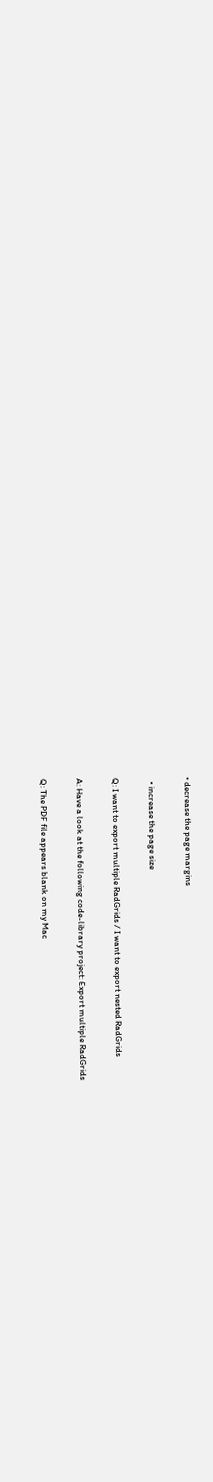• decrease the page margins

  • increase the page size

Q: I want to export multiple RadGrids / I want to export nested RadGrids

A: Have a look at the following code-library project: Export multiple RadGrids

Q: The PDF file appears blank on my Mac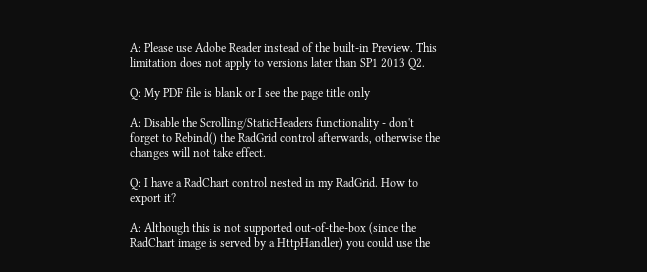A: Please use Adobe Reader instead of the built-in Preview. This limitation does not apply to versions later than SP1 2013 Q2.

Q: My PDF file is blank or I see the page title only

A: Disable the Scrolling/StaticHeaders functionality - don't forget to Rebind() the RadGrid control afterwards, otherwise the changes will not take effect.

Q: I have a RadChart control nested in my RadGrid. How to export it?

A: Although this is not supported out-of-the-box (since the RadChart image is served by a HttpHandler) you could use the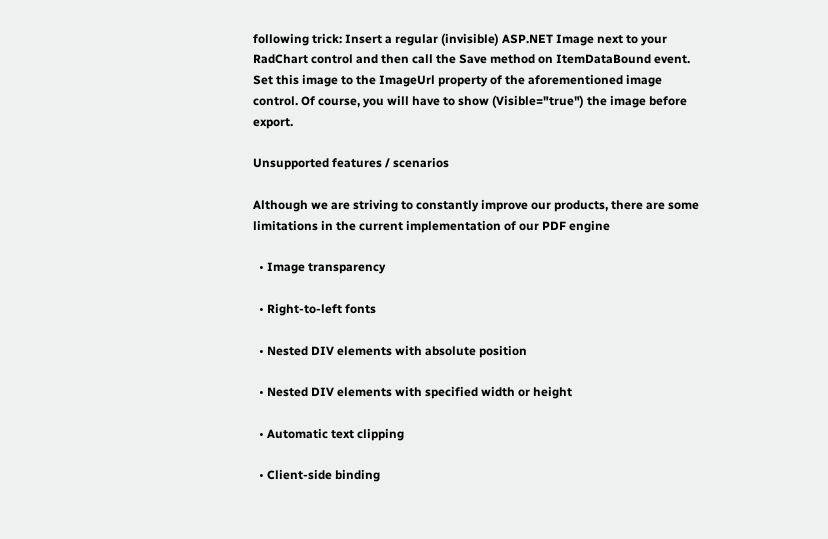following trick: Insert a regular (invisible) ASP.NET Image next to your RadChart control and then call the Save method on ItemDataBound event. Set this image to the ImageUrl property of the aforementioned image control. Of course, you will have to show (Visible="true") the image before export.

Unsupported features / scenarios

Although we are striving to constantly improve our products, there are some limitations in the current implementation of our PDF engine

  • Image transparency

  • Right-to-left fonts

  • Nested DIV elements with absolute position

  • Nested DIV elements with specified width or height

  • Automatic text clipping

  • Client-side binding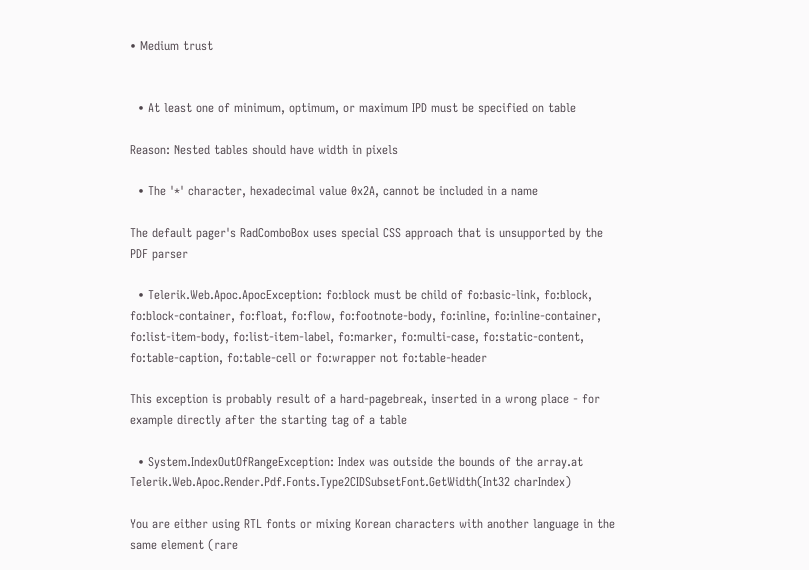• Medium trust


  • At least one of minimum, optimum, or maximum IPD must be specified on table

Reason: Nested tables should have width in pixels

  • The '*' character, hexadecimal value 0x2A, cannot be included in a name

The default pager's RadComboBox uses special CSS approach that is unsupported by the PDF parser

  • Telerik.Web.Apoc.ApocException: fo:block must be child of fo:basic-link, fo:block, fo:block-container, fo:float, fo:flow, fo:footnote-body, fo:inline, fo:inline-container, fo:list-item-body, fo:list-item-label, fo:marker, fo:multi-case, fo:static-content, fo:table-caption, fo:table-cell or fo:wrapper not fo:table-header

This exception is probably result of a hard-pagebreak, inserted in a wrong place - for example directly after the starting tag of a table

  • System.IndexOutOfRangeException: Index was outside the bounds of the array.at Telerik.Web.Apoc.Render.Pdf.Fonts.Type2CIDSubsetFont.GetWidth(Int32 charIndex)

You are either using RTL fonts or mixing Korean characters with another language in the same element (rare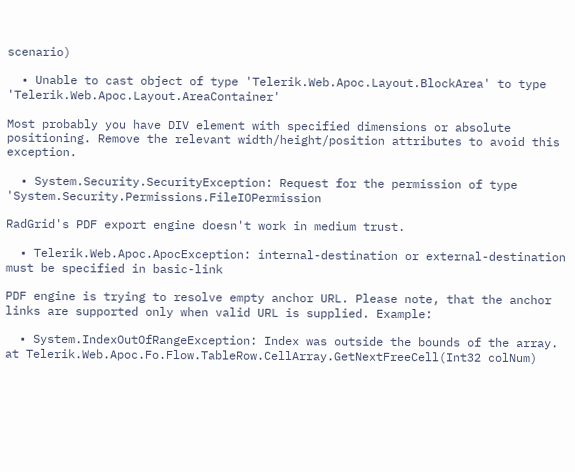scenario)

  • Unable to cast object of type 'Telerik.Web.Apoc.Layout.BlockArea' to type 'Telerik.Web.Apoc.Layout.AreaContainer'

Most probably you have DIV element with specified dimensions or absolute positioning. Remove the relevant width/height/position attributes to avoid this exception.

  • System.Security.SecurityException: Request for the permission of type 'System.Security.Permissions.FileIOPermission

RadGrid's PDF export engine doesn't work in medium trust.

  • Telerik.Web.Apoc.ApocException: internal-destination or external-destination must be specified in basic-link

PDF engine is trying to resolve empty anchor URL. Please note, that the anchor links are supported only when valid URL is supplied. Example:

  • System.IndexOutOfRangeException: Index was outside the bounds of the array. at Telerik.Web.Apoc.Fo.Flow.TableRow.CellArray.GetNextFreeCell(Int32 colNum)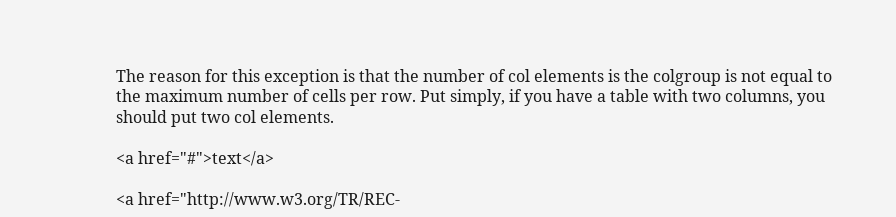The reason for this exception is that the number of col elements is the colgroup is not equal to the maximum number of cells per row. Put simply, if you have a table with two columns, you should put two col elements.

<a href="#">text</a>

<a href="http://www.w3.org/TR/REC-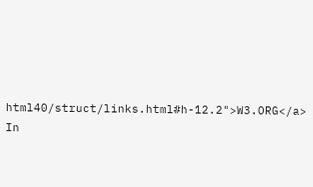html40/struct/links.html#h-12.2">W3.ORG</a>
In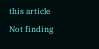this article
Not finding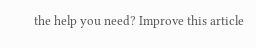the help you need? Improve this article